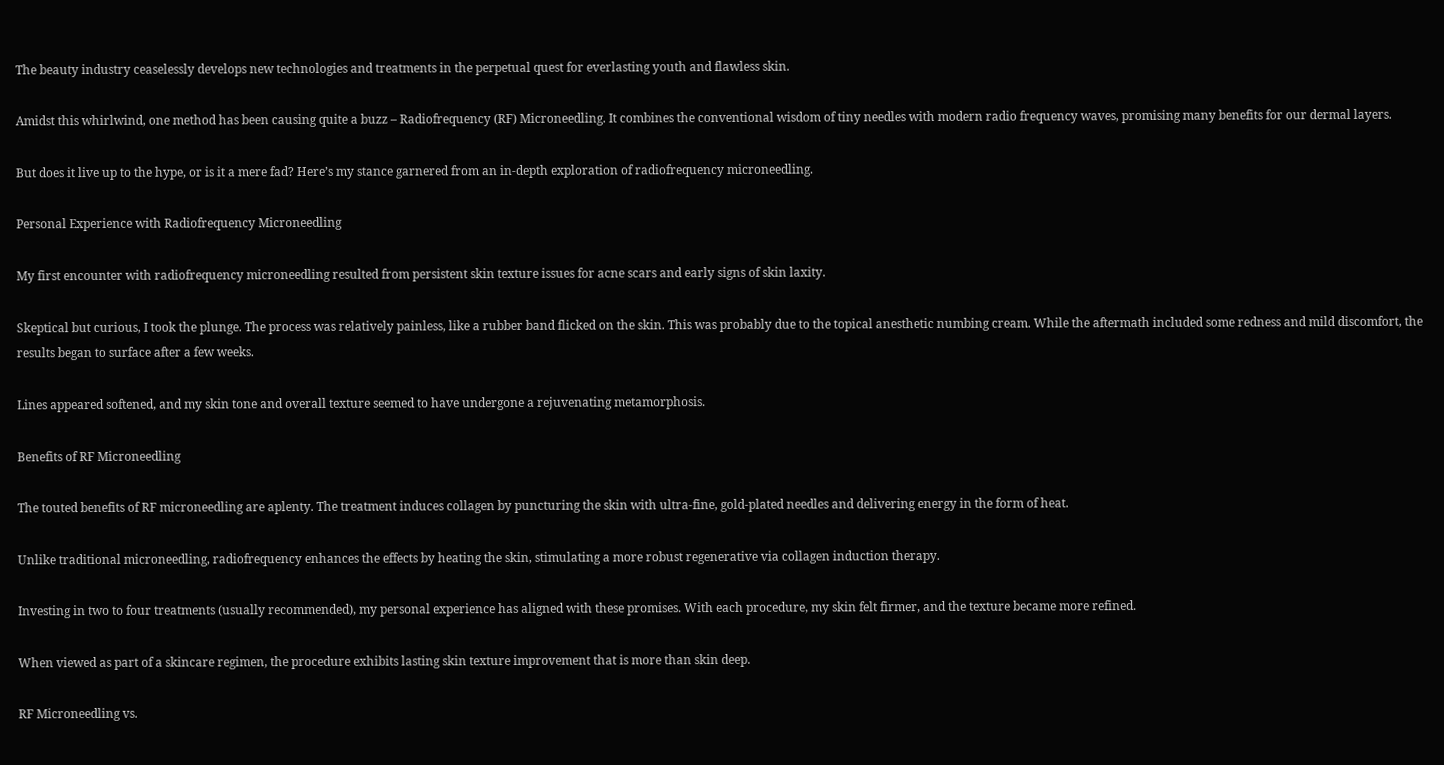The beauty industry ceaselessly develops new technologies and treatments in the perpetual quest for everlasting youth and flawless skin.

Amidst this whirlwind, one method has been causing quite a buzz – Radiofrequency (RF) Microneedling. It combines the conventional wisdom of tiny needles with modern radio frequency waves, promising many benefits for our dermal layers.

But does it live up to the hype, or is it a mere fad? Here’s my stance garnered from an in-depth exploration of radiofrequency microneedling.

Personal Experience with Radiofrequency Microneedling

My first encounter with radiofrequency microneedling resulted from persistent skin texture issues for acne scars and early signs of skin laxity.

Skeptical but curious, I took the plunge. The process was relatively painless, like a rubber band flicked on the skin. This was probably due to the topical anesthetic numbing cream. While the aftermath included some redness and mild discomfort, the results began to surface after a few weeks.

Lines appeared softened, and my skin tone and overall texture seemed to have undergone a rejuvenating metamorphosis.

Benefits of RF Microneedling

The touted benefits of RF microneedling are aplenty. The treatment induces collagen by puncturing the skin with ultra-fine, gold-plated needles and delivering energy in the form of heat.

Unlike traditional microneedling, radiofrequency enhances the effects by heating the skin, stimulating a more robust regenerative via collagen induction therapy.

Investing in two to four treatments (usually recommended), my personal experience has aligned with these promises. With each procedure, my skin felt firmer, and the texture became more refined.

When viewed as part of a skincare regimen, the procedure exhibits lasting skin texture improvement that is more than skin deep.

RF Microneedling vs.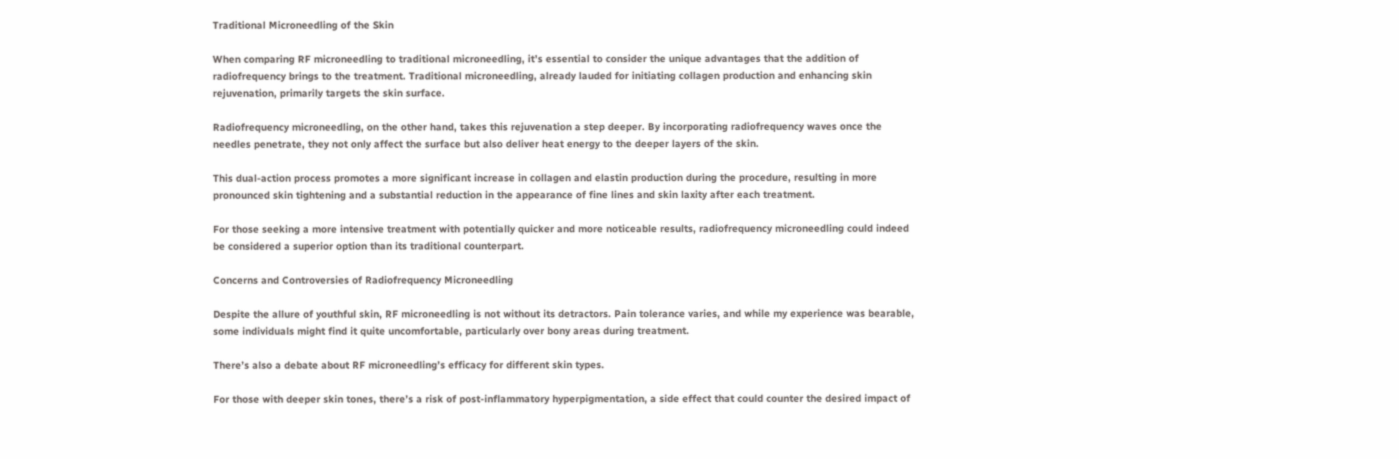Traditional Microneedling of the Skin

When comparing RF microneedling to traditional microneedling, it’s essential to consider the unique advantages that the addition of radiofrequency brings to the treatment. Traditional microneedling, already lauded for initiating collagen production and enhancing skin rejuvenation, primarily targets the skin surface.

Radiofrequency microneedling, on the other hand, takes this rejuvenation a step deeper. By incorporating radiofrequency waves once the needles penetrate, they not only affect the surface but also deliver heat energy to the deeper layers of the skin.

This dual-action process promotes a more significant increase in collagen and elastin production during the procedure, resulting in more pronounced skin tightening and a substantial reduction in the appearance of fine lines and skin laxity after each treatment.

For those seeking a more intensive treatment with potentially quicker and more noticeable results, radiofrequency microneedling could indeed be considered a superior option than its traditional counterpart.

Concerns and Controversies of Radiofrequency Microneedling

Despite the allure of youthful skin, RF microneedling is not without its detractors. Pain tolerance varies, and while my experience was bearable, some individuals might find it quite uncomfortable, particularly over bony areas during treatment.

There’s also a debate about RF microneedling’s efficacy for different skin types.

For those with deeper skin tones, there’s a risk of post-inflammatory hyperpigmentation, a side effect that could counter the desired impact of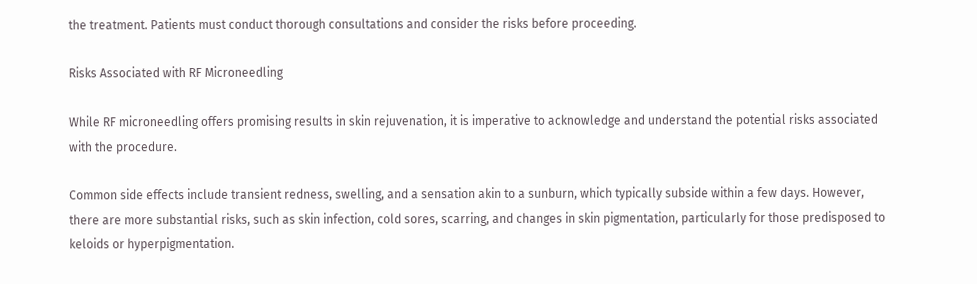the treatment. Patients must conduct thorough consultations and consider the risks before proceeding.

Risks Associated with RF Microneedling

While RF microneedling offers promising results in skin rejuvenation, it is imperative to acknowledge and understand the potential risks associated with the procedure.

Common side effects include transient redness, swelling, and a sensation akin to a sunburn, which typically subside within a few days. However, there are more substantial risks, such as skin infection, cold sores, scarring, and changes in skin pigmentation, particularly for those predisposed to keloids or hyperpigmentation.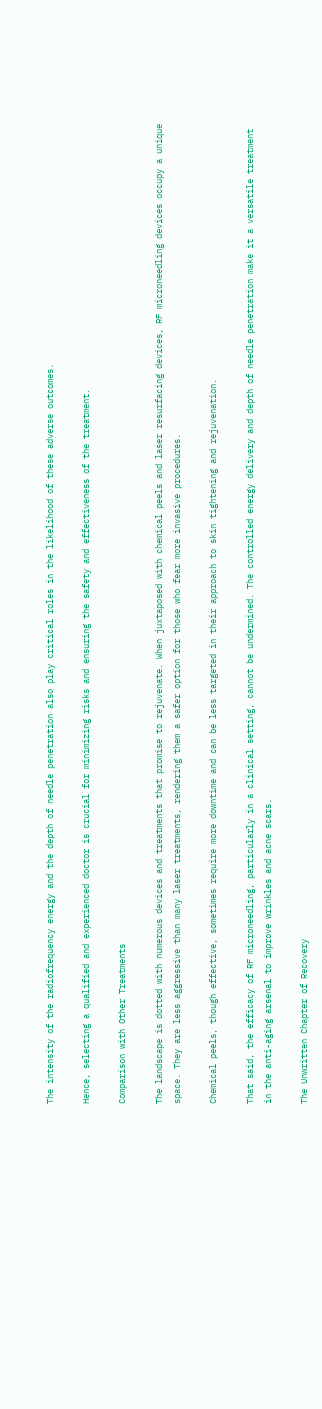The intensity of the radiofrequency energy and the depth of needle penetration also play critical roles in the likelihood of these adverse outcomes.

Hence, selecting a qualified and experienced doctor is crucial for minimizing risks and ensuring the safety and effectiveness of the treatment.

Comparison with Other Treatments

The landscape is dotted with numerous devices and treatments that promise to rejuvenate. When juxtaposed with chemical peels and laser resurfacing devices, RF microneedling devices occupy a unique space. They are less aggressive than many laser treatments, rendering them a safer option for those who fear more invasive procedures.

Chemical peels, though effective, sometimes require more downtime and can be less targeted in their approach to skin tightening and rejuvenation.

That said, the efficacy of RF microneedling, particularly in a clinical setting, cannot be undermined. The controlled energy delivery and depth of needle penetration make it a versatile treatment in the anti-aging arsenal to improve wrinkles and acne scars.

The Unwritten Chapter of Recovery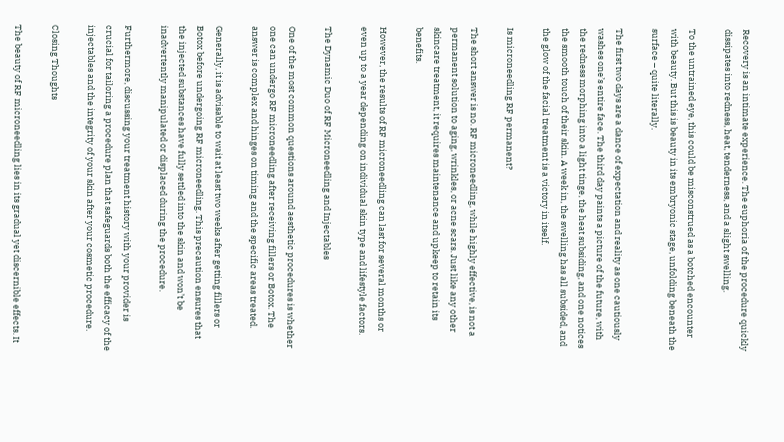Recovery is an intimate experience. The euphoria of the procedure quickly dissipates into redness, heat, tenderness, and a slight swelling.

To the untrained eye, this could be misconstrued as a botched encounter with beauty. But this is beauty in its embryonic stage, unfolding beneath the surface – quite literally.

The first two days are a dance of expectation and reality as one cautiously washes one’s entire face. The third day paints a picture of the future, with the redness morphing into a light tinge, the heat subsiding, and one notices the smooth touch of their skin. A week in, the swelling has all subsided, and the glow of the facial treatment is a victory in itself.

Is microneedling RF permanent?

The short answer is no. RF microneedling, while highly effective, is not a permanent solution to aging, wrinkles, or acne scars. Just like any other skincare treatment, it requires maintenance and upkeep to retain its benefits.

However, the results of RF microneedling can last for several months or even up to a year depending on individual skin type and lifestyle factors.

The Dynamic Duo of RF Microneedling and Injectables

One of the most common questions around aesthetic procedures is whether one can undergo RF microneedling after receiving fillers or Botox. The answer is complex and hinges on timing and the specific areas treated.

Generally, it is advisable to wait at least two weeks after getting fillers or Botox before undergoing RF microneedling. This precaution ensures that the injected substances have fully settled into the skin and won’t be inadvertently manipulated or displaced during the procedure.

Furthermore, discussing your treatment history with your provider is crucial for tailoring a procedure plan that safeguards both the efficacy of the injectables and the integrity of your skin after your cosmetic procedure.

Closing Thoughts

The beauty of RF microneedling lies in its gradual yet discernible effects. It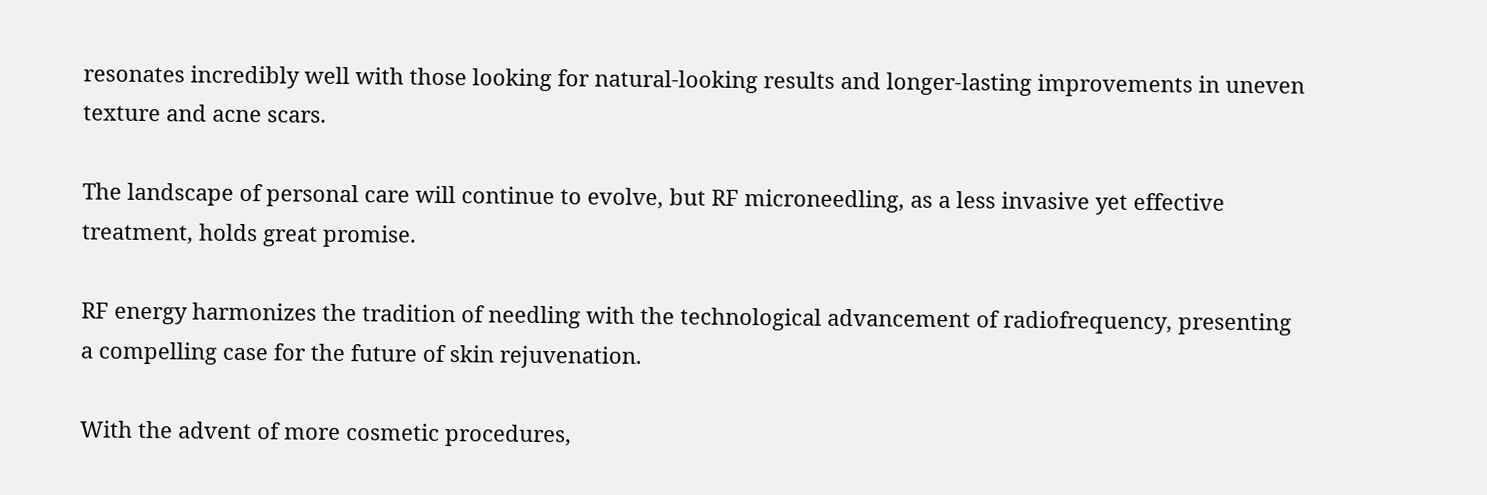resonates incredibly well with those looking for natural-looking results and longer-lasting improvements in uneven texture and acne scars.

The landscape of personal care will continue to evolve, but RF microneedling, as a less invasive yet effective treatment, holds great promise.

RF energy harmonizes the tradition of needling with the technological advancement of radiofrequency, presenting a compelling case for the future of skin rejuvenation.

With the advent of more cosmetic procedures,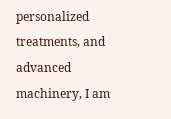personalized treatments, and advanced machinery, I am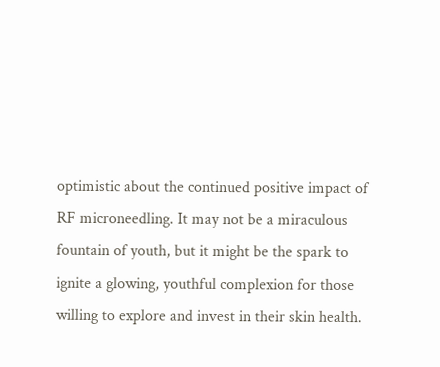optimistic about the continued positive impact of RF microneedling. It may not be a miraculous fountain of youth, but it might be the spark to ignite a glowing, youthful complexion for those willing to explore and invest in their skin health.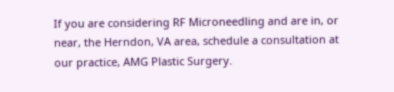If you are considering RF Microneedling and are in, or near, the Herndon, VA area, schedule a consultation at our practice, AMG Plastic Surgery.